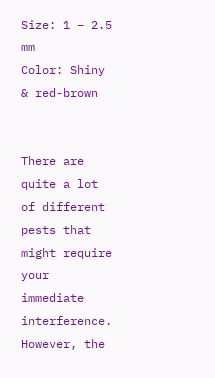Size: 1 – 2.5 mm
Color: Shiny & red-brown


There are quite a lot of different pests that might require your immediate interference. However, the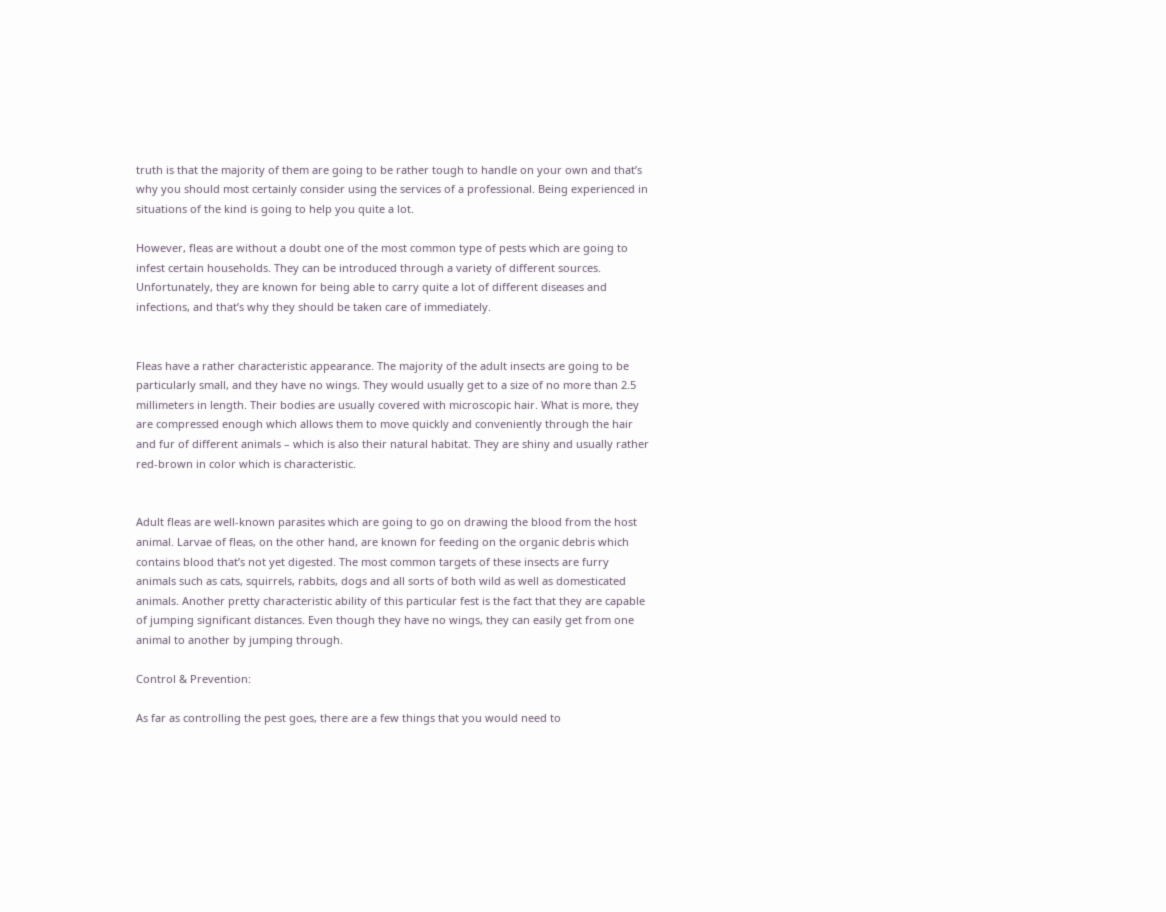truth is that the majority of them are going to be rather tough to handle on your own and that’s why you should most certainly consider using the services of a professional. Being experienced in situations of the kind is going to help you quite a lot.

However, fleas are without a doubt one of the most common type of pests which are going to infest certain households. They can be introduced through a variety of different sources. Unfortunately, they are known for being able to carry quite a lot of different diseases and infections, and that’s why they should be taken care of immediately.


Fleas have a rather characteristic appearance. The majority of the adult insects are going to be particularly small, and they have no wings. They would usually get to a size of no more than 2.5 millimeters in length. Their bodies are usually covered with microscopic hair. What is more, they are compressed enough which allows them to move quickly and conveniently through the hair and fur of different animals – which is also their natural habitat. They are shiny and usually rather red-brown in color which is characteristic.


Adult fleas are well-known parasites which are going to go on drawing the blood from the host animal. Larvae of fleas, on the other hand, are known for feeding on the organic debris which contains blood that’s not yet digested. The most common targets of these insects are furry animals such as cats, squirrels, rabbits, dogs and all sorts of both wild as well as domesticated animals. Another pretty characteristic ability of this particular fest is the fact that they are capable of jumping significant distances. Even though they have no wings, they can easily get from one animal to another by jumping through.

Control & Prevention:

As far as controlling the pest goes, there are a few things that you would need to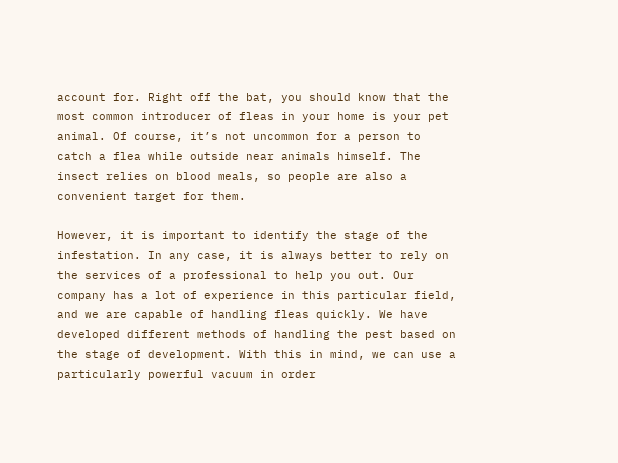account for. Right off the bat, you should know that the most common introducer of fleas in your home is your pet animal. Of course, it’s not uncommon for a person to catch a flea while outside near animals himself. The insect relies on blood meals, so people are also a convenient target for them.

However, it is important to identify the stage of the infestation. In any case, it is always better to rely on the services of a professional to help you out. Our company has a lot of experience in this particular field, and we are capable of handling fleas quickly. We have developed different methods of handling the pest based on the stage of development. With this in mind, we can use a particularly powerful vacuum in order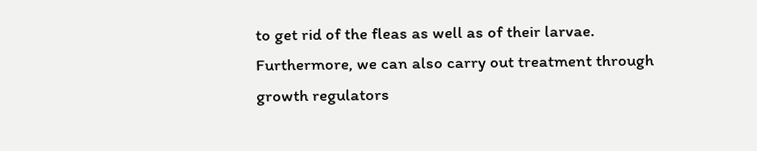to get rid of the fleas as well as of their larvae. Furthermore, we can also carry out treatment through growth regulators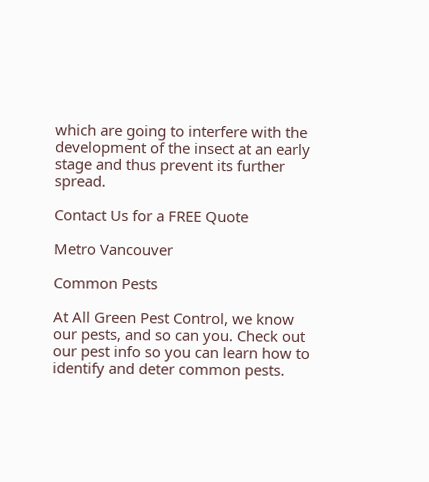which are going to interfere with the development of the insect at an early stage and thus prevent its further spread.

Contact Us for a FREE Quote

Metro Vancouver

Common Pests

At All Green Pest Control, we know our pests, and so can you. Check out our pest info so you can learn how to identify and deter common pests.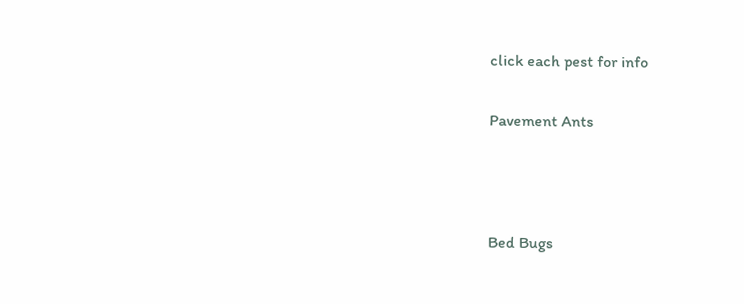click each pest for info

Pavement Ants



Bed Bugs